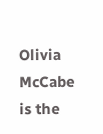Olivia McCabe is the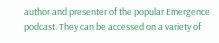author and presenter of the popular Emergence podcast. They can be accessed on a variety of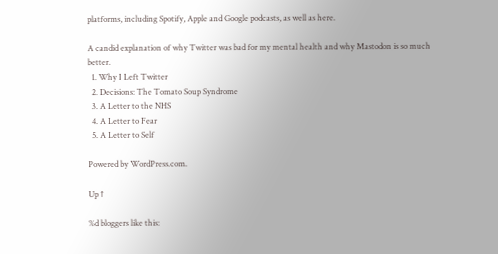platforms, including Spotify, Apple and Google podcasts, as well as here.

A candid explanation of why Twitter was bad for my mental health and why Mastodon is so much better.
  1. Why I Left Twitter
  2. Decisions: The Tomato Soup Syndrome
  3. A Letter to the NHS
  4. A Letter to Fear
  5. A Letter to Self

Powered by WordPress.com.

Up ↑

%d bloggers like this: